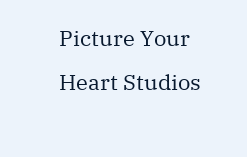Picture Your Heart Studios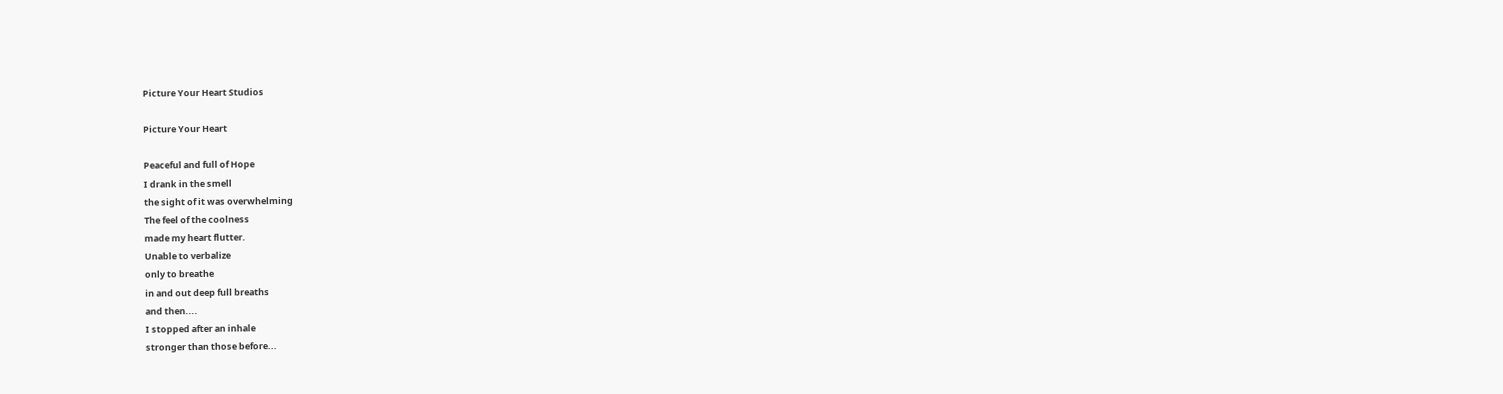Picture Your Heart Studios

Picture Your Heart

Peaceful and full of Hope
I drank in the smell
the sight of it was overwhelming
The feel of the coolness
made my heart flutter.
Unable to verbalize
only to breathe
in and out deep full breaths
and then....
I stopped after an inhale
stronger than those before...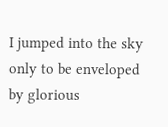I jumped into the sky
only to be enveloped
by glorious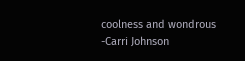coolness and wondrous
-Carri Johnson